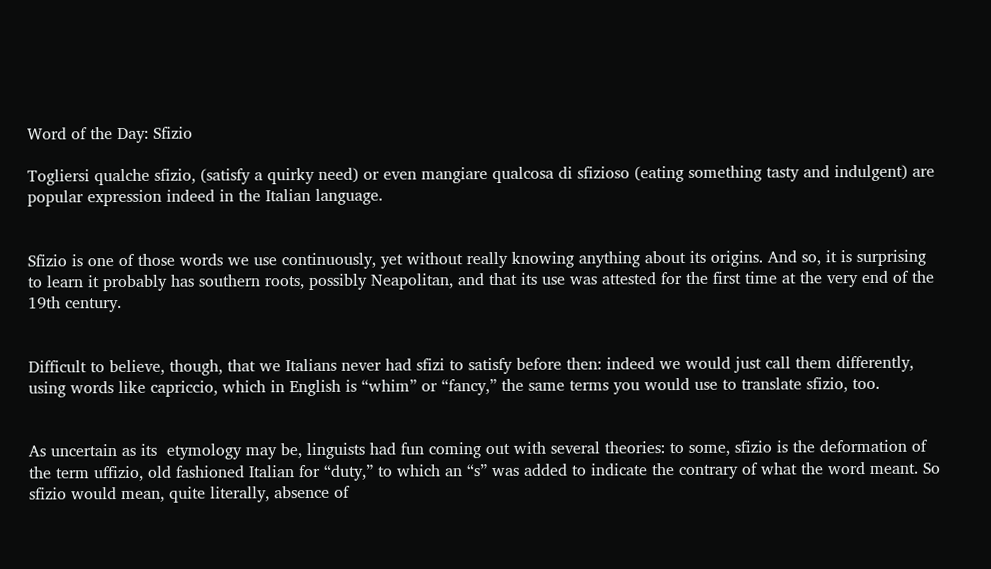Word of the Day: Sfizio

Togliersi qualche sfizio, (satisfy a quirky need) or even mangiare qualcosa di sfizioso (eating something tasty and indulgent) are popular expression indeed in the Italian language.


Sfizio is one of those words we use continuously, yet without really knowing anything about its origins. And so, it is surprising to learn it probably has southern roots, possibly Neapolitan, and that its use was attested for the first time at the very end of the 19th century.


Difficult to believe, though, that we Italians never had sfizi to satisfy before then: indeed we would just call them differently, using words like capriccio, which in English is “whim” or “fancy,” the same terms you would use to translate sfizio, too.


As uncertain as its  etymology may be, linguists had fun coming out with several theories: to some, sfizio is the deformation of the term uffizio, old fashioned Italian for “duty,” to which an “s” was added to indicate the contrary of what the word meant. So sfizio would mean, quite literally, absence of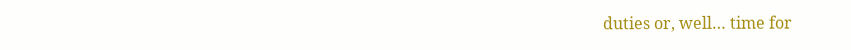duties or, well… time for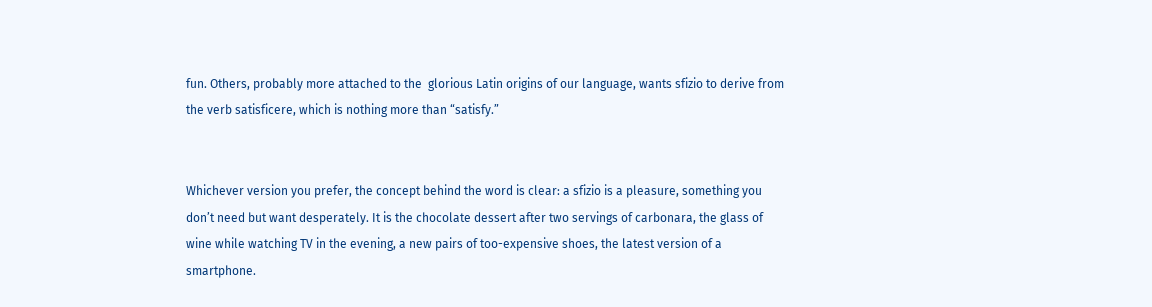fun. Others, probably more attached to the  glorious Latin origins of our language, wants sfizio to derive from the verb satisficere, which is nothing more than “satisfy.”


Whichever version you prefer, the concept behind the word is clear: a sfizio is a pleasure, something you don’t need but want desperately. It is the chocolate dessert after two servings of carbonara, the glass of wine while watching TV in the evening, a new pairs of too-expensive shoes, the latest version of a smartphone.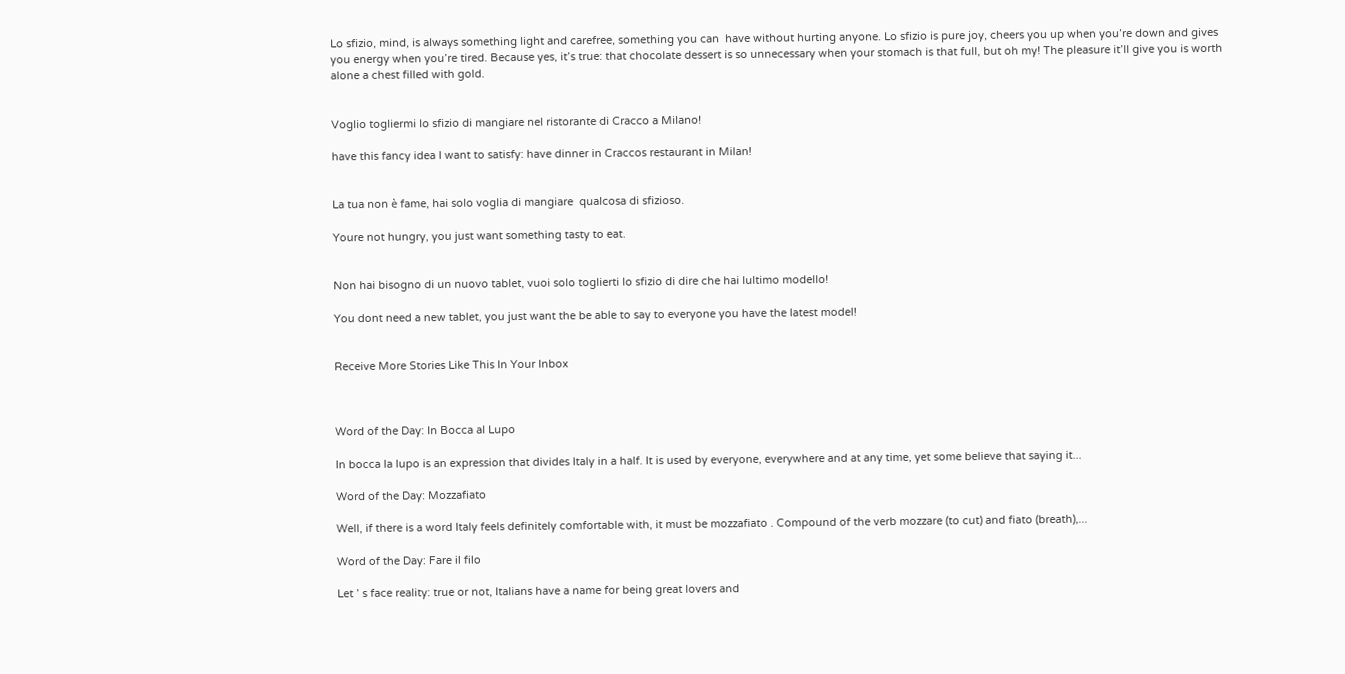Lo sfizio, mind, is always something light and carefree, something you can  have without hurting anyone. Lo sfizio is pure joy, cheers you up when you’re down and gives you energy when you’re tired. Because yes, it’s true: that chocolate dessert is so unnecessary when your stomach is that full, but oh my! The pleasure it’ll give you is worth alone a chest filled with gold.


Voglio togliermi lo sfizio di mangiare nel ristorante di Cracco a Milano!

have this fancy idea I want to satisfy: have dinner in Craccos restaurant in Milan!


La tua non è fame, hai solo voglia di mangiare  qualcosa di sfizioso.

Youre not hungry, you just want something tasty to eat.


Non hai bisogno di un nuovo tablet, vuoi solo toglierti lo sfizio di dire che hai lultimo modello!

You dont need a new tablet, you just want the be able to say to everyone you have the latest model!


Receive More Stories Like This In Your Inbox



Word of the Day: In Bocca al Lupo

In bocca la lupo is an expression that divides Italy in a half. It is used by everyone, everywhere and at any time, yet some believe that saying it...

Word of the Day: Mozzafiato

Well, if there is a word Italy feels definitely comfortable with, it must be mozzafiato . Compound of the verb mozzare (to cut) and fiato (breath),...

Word of the Day: Fare il filo

Let ’ s face reality: true or not, Italians have a name for being great lovers and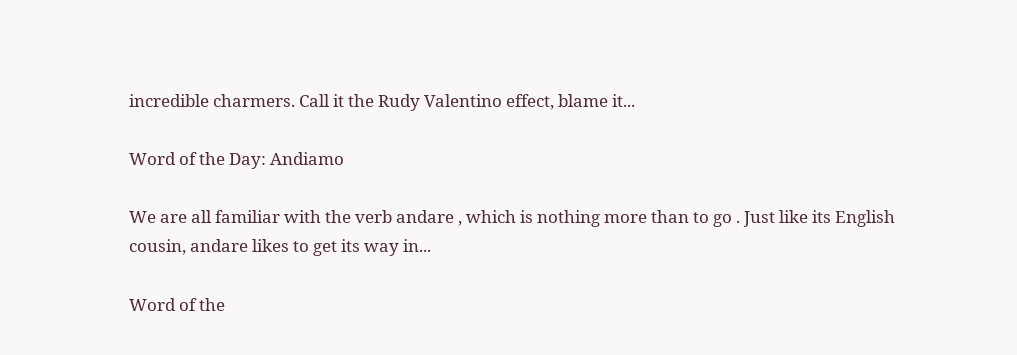incredible charmers. Call it the Rudy Valentino effect, blame it...

Word of the Day: Andiamo

We are all familiar with the verb andare , which is nothing more than to go . Just like its English cousin, andare likes to get its way in...

Word of the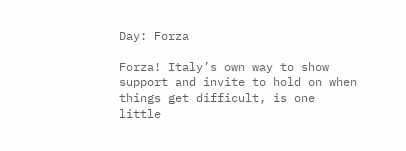Day: Forza

Forza! Italy’s own way to show support and invite to hold on when things get difficult, is one little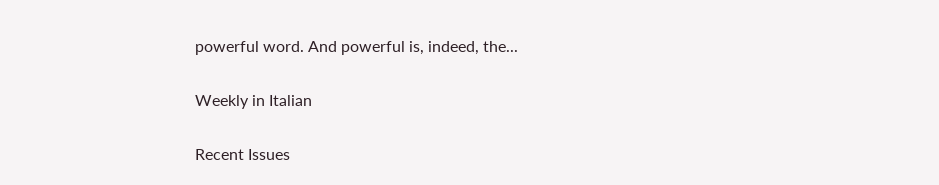powerful word. And powerful is, indeed, the...

Weekly in Italian

Recent Issues